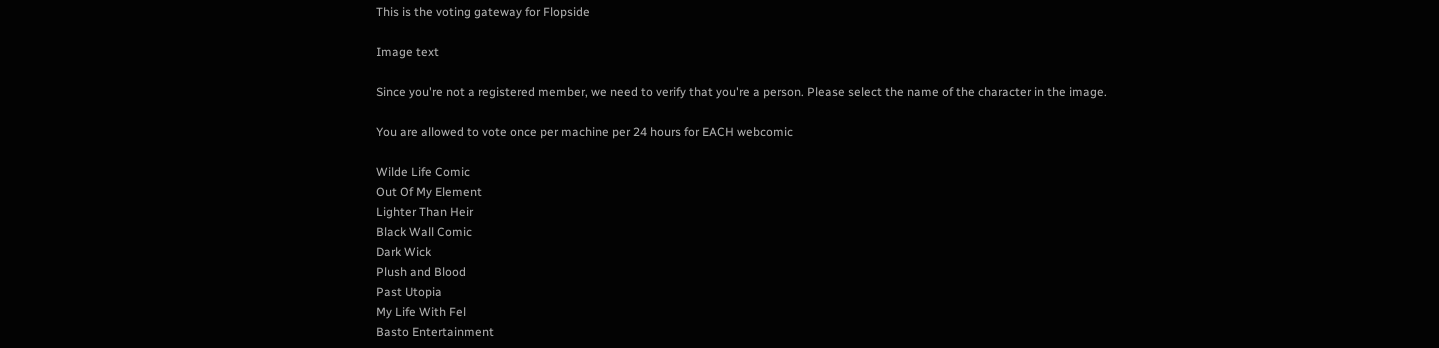This is the voting gateway for Flopside

Image text

Since you're not a registered member, we need to verify that you're a person. Please select the name of the character in the image.

You are allowed to vote once per machine per 24 hours for EACH webcomic

Wilde Life Comic
Out Of My Element
Lighter Than Heir
Black Wall Comic
Dark Wick
Plush and Blood
Past Utopia
My Life With Fel
Basto Entertainment